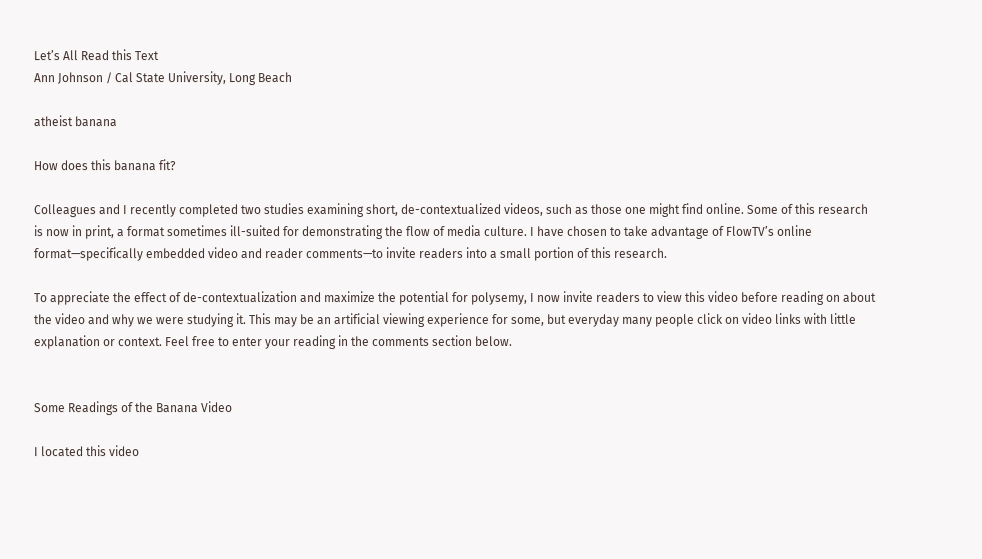Let’s All Read this Text
Ann Johnson / Cal State University, Long Beach

atheist banana

How does this banana fit?

Colleagues and I recently completed two studies examining short, de-contextualized videos, such as those one might find online. Some of this research is now in print, a format sometimes ill-suited for demonstrating the flow of media culture. I have chosen to take advantage of FlowTV’s online format—specifically embedded video and reader comments—to invite readers into a small portion of this research.

To appreciate the effect of de-contextualization and maximize the potential for polysemy, I now invite readers to view this video before reading on about the video and why we were studying it. This may be an artificial viewing experience for some, but everyday many people click on video links with little explanation or context. Feel free to enter your reading in the comments section below.


Some Readings of the Banana Video

I located this video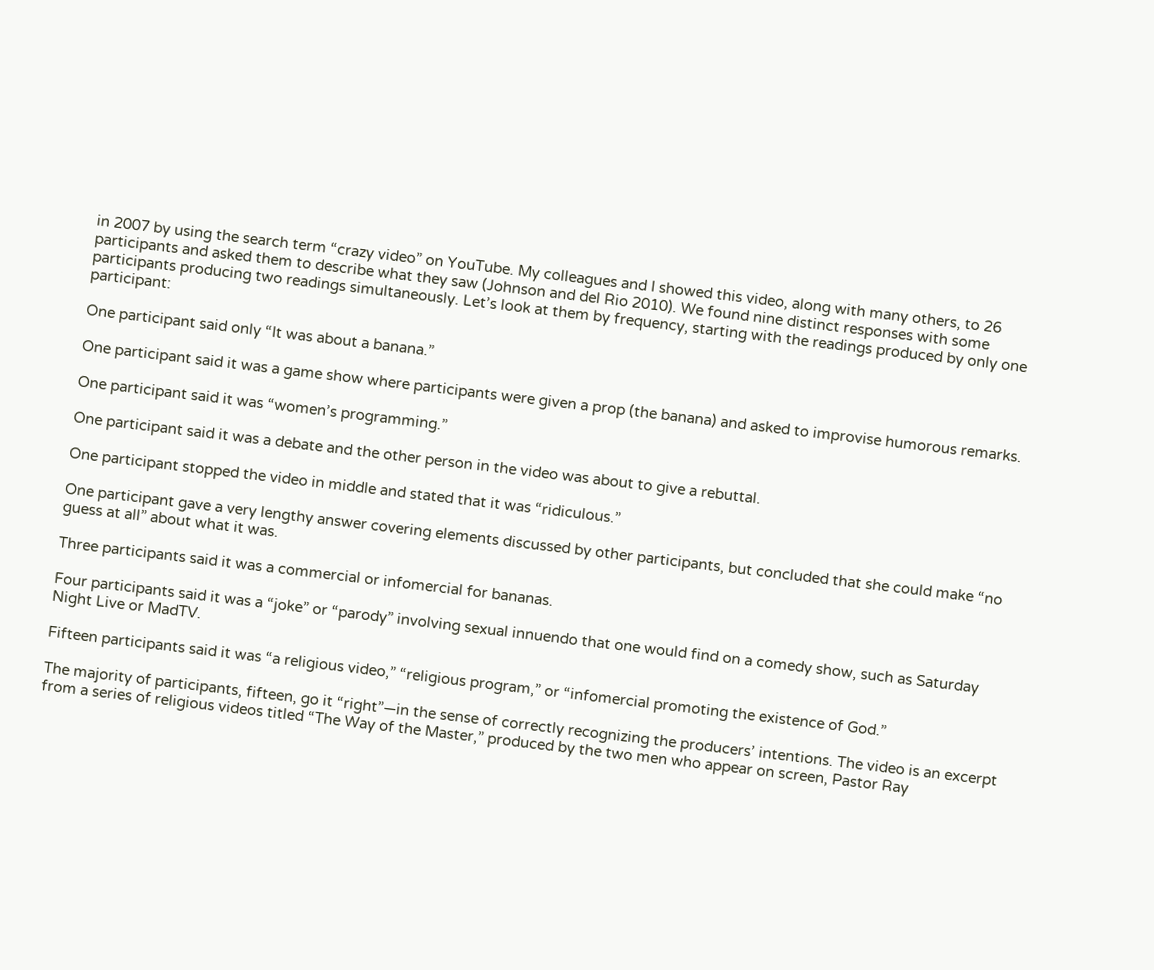in 2007 by using the search term “crazy video” on YouTube. My colleagues and I showed this video, along with many others, to 26 participants and asked them to describe what they saw (Johnson and del Rio 2010). We found nine distinct responses with some participants producing two readings simultaneously. Let’s look at them by frequency, starting with the readings produced by only one participant:

One participant said only “It was about a banana.”

One participant said it was a game show where participants were given a prop (the banana) and asked to improvise humorous remarks.

One participant said it was “women’s programming.”

One participant said it was a debate and the other person in the video was about to give a rebuttal.

One participant stopped the video in middle and stated that it was “ridiculous.”

One participant gave a very lengthy answer covering elements discussed by other participants, but concluded that she could make “no guess at all” about what it was.

Three participants said it was a commercial or infomercial for bananas.

Four participants said it was a “joke” or “parody” involving sexual innuendo that one would find on a comedy show, such as Saturday Night Live or MadTV.

Fifteen participants said it was “a religious video,” “religious program,” or “infomercial promoting the existence of God.”

The majority of participants, fifteen, go it “right”—in the sense of correctly recognizing the producers’ intentions. The video is an excerpt from a series of religious videos titled “The Way of the Master,” produced by the two men who appear on screen, Pastor Ray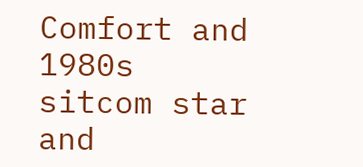Comfort and 1980s sitcom star and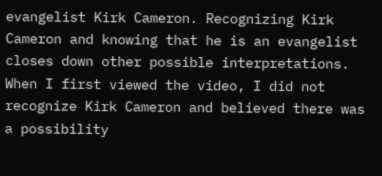evangelist Kirk Cameron. Recognizing Kirk Cameron and knowing that he is an evangelist closes down other possible interpretations. When I first viewed the video, I did not recognize Kirk Cameron and believed there was a possibility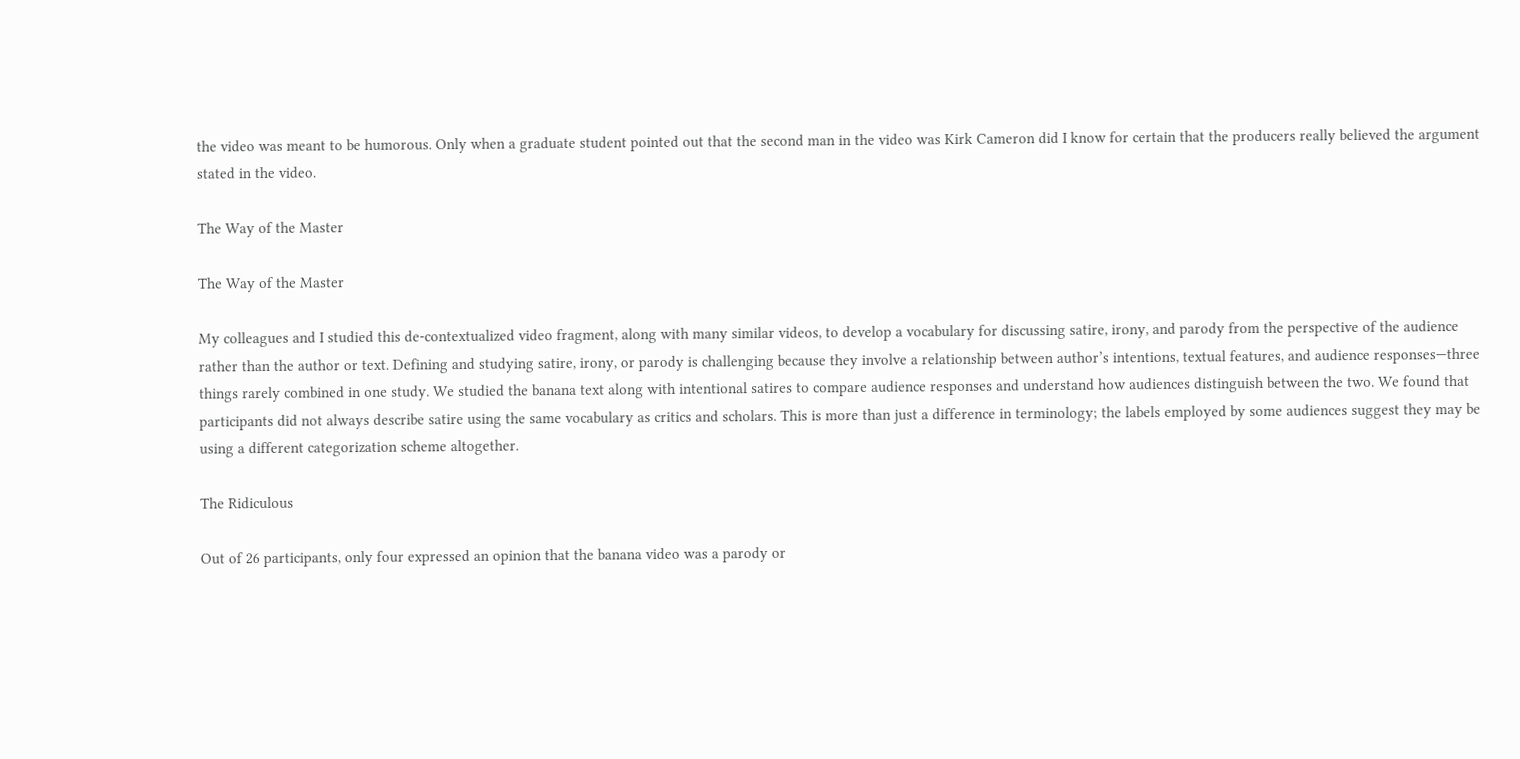the video was meant to be humorous. Only when a graduate student pointed out that the second man in the video was Kirk Cameron did I know for certain that the producers really believed the argument stated in the video.

The Way of the Master

The Way of the Master

My colleagues and I studied this de-contextualized video fragment, along with many similar videos, to develop a vocabulary for discussing satire, irony, and parody from the perspective of the audience rather than the author or text. Defining and studying satire, irony, or parody is challenging because they involve a relationship between author’s intentions, textual features, and audience responses—three things rarely combined in one study. We studied the banana text along with intentional satires to compare audience responses and understand how audiences distinguish between the two. We found that participants did not always describe satire using the same vocabulary as critics and scholars. This is more than just a difference in terminology; the labels employed by some audiences suggest they may be using a different categorization scheme altogether.

The Ridiculous

Out of 26 participants, only four expressed an opinion that the banana video was a parody or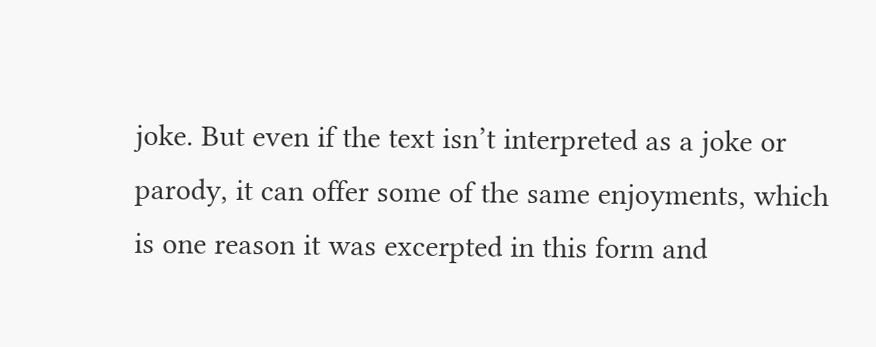joke. But even if the text isn’t interpreted as a joke or parody, it can offer some of the same enjoyments, which is one reason it was excerpted in this form and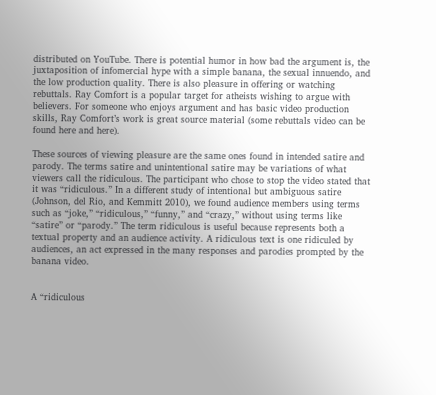distributed on YouTube. There is potential humor in how bad the argument is, the juxtaposition of infomercial hype with a simple banana, the sexual innuendo, and the low production quality. There is also pleasure in offering or watching rebuttals. Ray Comfort is a popular target for atheists wishing to argue with believers. For someone who enjoys argument and has basic video production skills, Ray Comfort’s work is great source material (some rebuttals video can be found here and here).

These sources of viewing pleasure are the same ones found in intended satire and parody. The terms satire and unintentional satire may be variations of what viewers call the ridiculous. The participant who chose to stop the video stated that it was “ridiculous.” In a different study of intentional but ambiguous satire (Johnson, del Rio, and Kemmitt 2010), we found audience members using terms such as “joke,” “ridiculous,” “funny,” and “crazy,” without using terms like “satire” or “parody.” The term ridiculous is useful because represents both a textual property and an audience activity. A ridiculous text is one ridiculed by audiences, an act expressed in the many responses and parodies prompted by the banana video.


A “ridiculous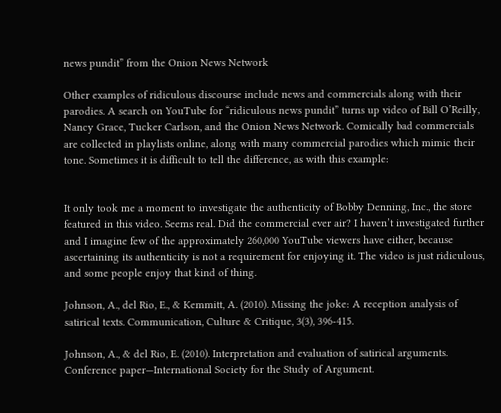news pundit” from the Onion News Network

Other examples of ridiculous discourse include news and commercials along with their parodies. A search on YouTube for “ridiculous news pundit” turns up video of Bill O’Reilly, Nancy Grace, Tucker Carlson, and the Onion News Network. Comically bad commercials are collected in playlists online, along with many commercial parodies which mimic their tone. Sometimes it is difficult to tell the difference, as with this example:


It only took me a moment to investigate the authenticity of Bobby Denning, Inc., the store featured in this video. Seems real. Did the commercial ever air? I haven’t investigated further and I imagine few of the approximately 260,000 YouTube viewers have either, because ascertaining its authenticity is not a requirement for enjoying it. The video is just ridiculous, and some people enjoy that kind of thing.

Johnson, A., del Rio, E., & Kemmitt, A. (2010). Missing the joke: A reception analysis of satirical texts. Communication, Culture & Critique, 3(3), 396-415.

Johnson, A., & del Rio, E. (2010). Interpretation and evaluation of satirical arguments. Conference paper—International Society for the Study of Argument.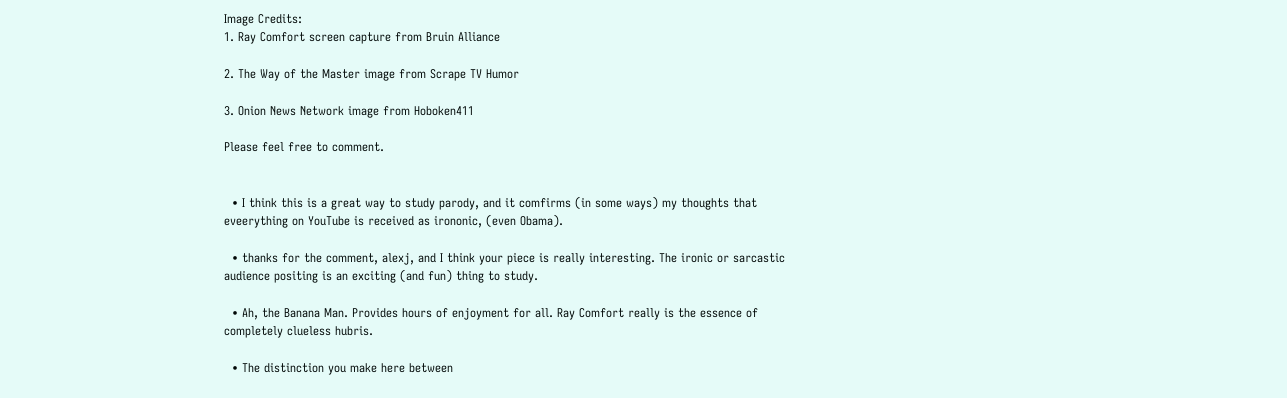Image Credits:
1. Ray Comfort screen capture from Bruin Alliance

2. The Way of the Master image from Scrape TV Humor

3. Onion News Network image from Hoboken411

Please feel free to comment.


  • I think this is a great way to study parody, and it comfirms (in some ways) my thoughts that eveerything on YouTube is received as irononic, (even Obama).

  • thanks for the comment, alexj, and I think your piece is really interesting. The ironic or sarcastic audience positing is an exciting (and fun) thing to study.

  • Ah, the Banana Man. Provides hours of enjoyment for all. Ray Comfort really is the essence of completely clueless hubris.

  • The distinction you make here between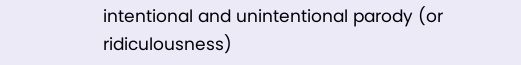intentional and unintentional parody (or ridiculousness)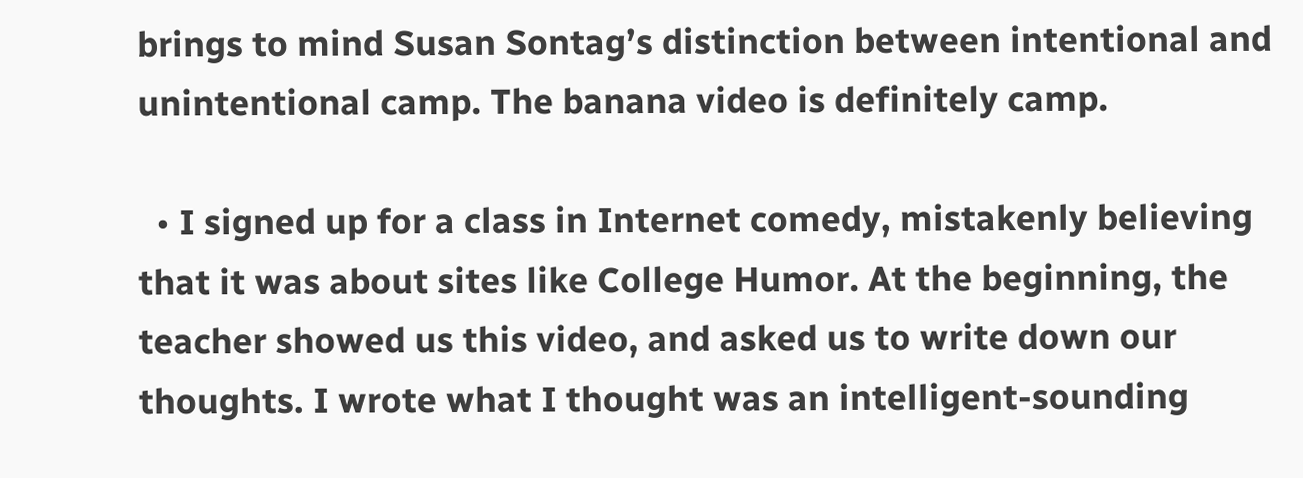brings to mind Susan Sontag’s distinction between intentional and unintentional camp. The banana video is definitely camp.

  • I signed up for a class in Internet comedy, mistakenly believing that it was about sites like College Humor. At the beginning, the teacher showed us this video, and asked us to write down our thoughts. I wrote what I thought was an intelligent-sounding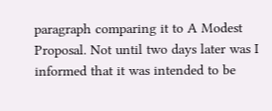paragraph comparing it to A Modest Proposal. Not until two days later was I informed that it was intended to be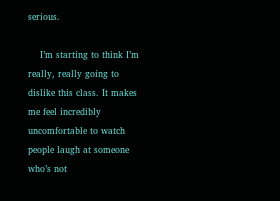serious.

    I’m starting to think I’m really, really going to dislike this class. It makes me feel incredibly uncomfortable to watch people laugh at someone who’s not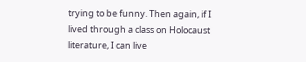trying to be funny. Then again, if I lived through a class on Holocaust literature, I can live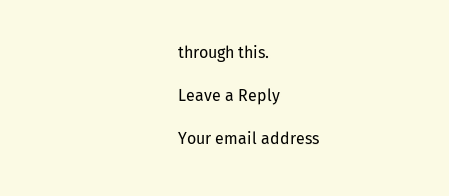through this.

Leave a Reply

Your email address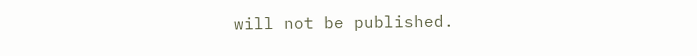will not be published.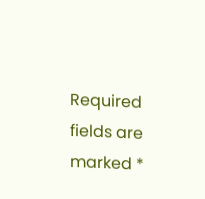Required fields are marked *